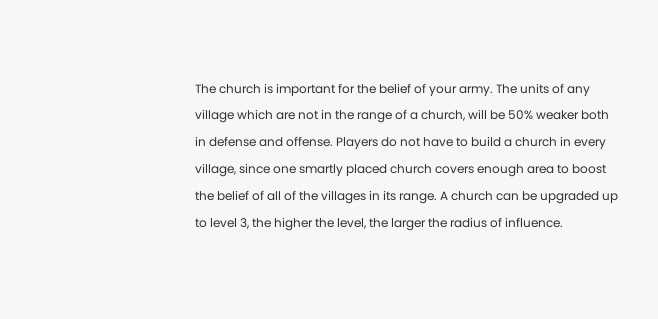The church is important for the belief of your army. The units of any village which are not in the range of a church, will be 50% weaker both in defense and offense. Players do not have to build a church in every village, since one smartly placed church covers enough area to boost the belief of all of the villages in its range. A church can be upgraded up to level 3, the higher the level, the larger the radius of influence.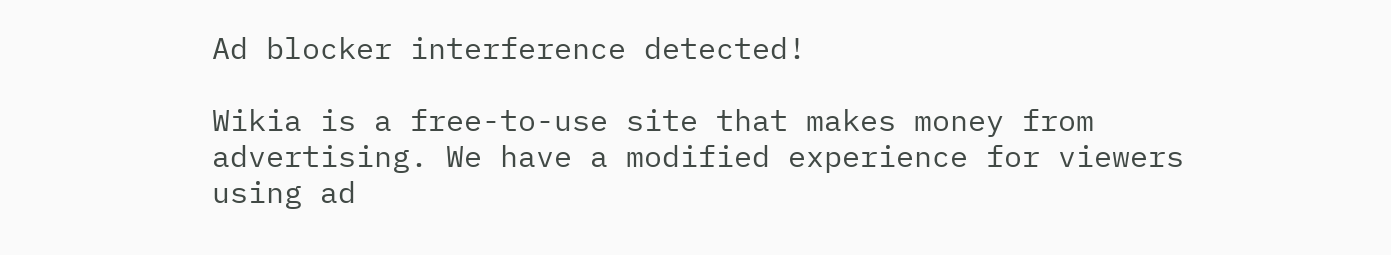Ad blocker interference detected!

Wikia is a free-to-use site that makes money from advertising. We have a modified experience for viewers using ad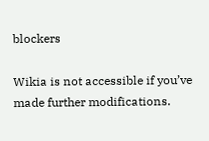blockers

Wikia is not accessible if you’ve made further modifications.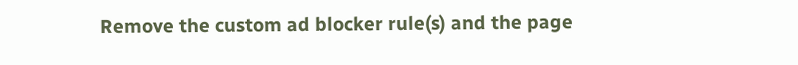Remove the custom ad blocker rule(s) and the page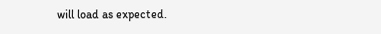will load as expected.